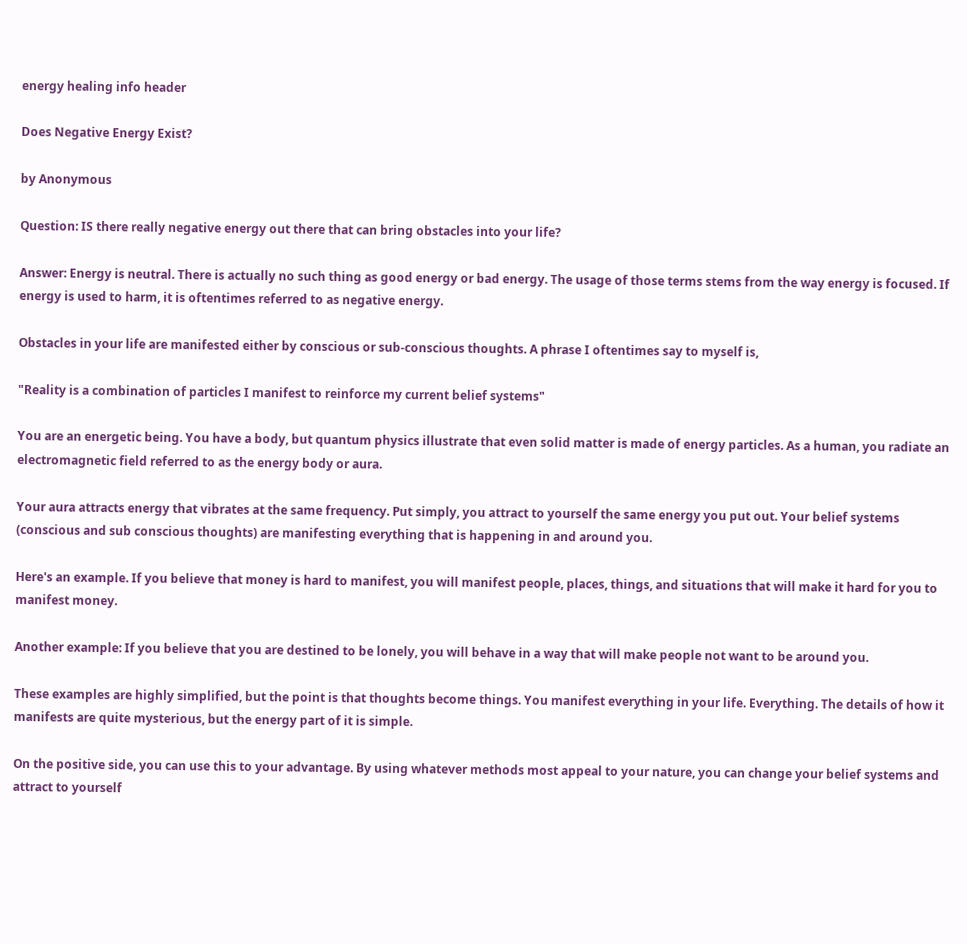energy healing info header

Does Negative Energy Exist?

by Anonymous

Question: IS there really negative energy out there that can bring obstacles into your life?

Answer: Energy is neutral. There is actually no such thing as good energy or bad energy. The usage of those terms stems from the way energy is focused. If energy is used to harm, it is oftentimes referred to as negative energy.

Obstacles in your life are manifested either by conscious or sub-conscious thoughts. A phrase I oftentimes say to myself is,

"Reality is a combination of particles I manifest to reinforce my current belief systems"

You are an energetic being. You have a body, but quantum physics illustrate that even solid matter is made of energy particles. As a human, you radiate an electromagnetic field referred to as the energy body or aura.

Your aura attracts energy that vibrates at the same frequency. Put simply, you attract to yourself the same energy you put out. Your belief systems (conscious and sub conscious thoughts) are manifesting everything that is happening in and around you.

Here's an example. If you believe that money is hard to manifest, you will manifest people, places, things, and situations that will make it hard for you to manifest money.

Another example: If you believe that you are destined to be lonely, you will behave in a way that will make people not want to be around you.

These examples are highly simplified, but the point is that thoughts become things. You manifest everything in your life. Everything. The details of how it manifests are quite mysterious, but the energy part of it is simple.

On the positive side, you can use this to your advantage. By using whatever methods most appeal to your nature, you can change your belief systems and attract to yourself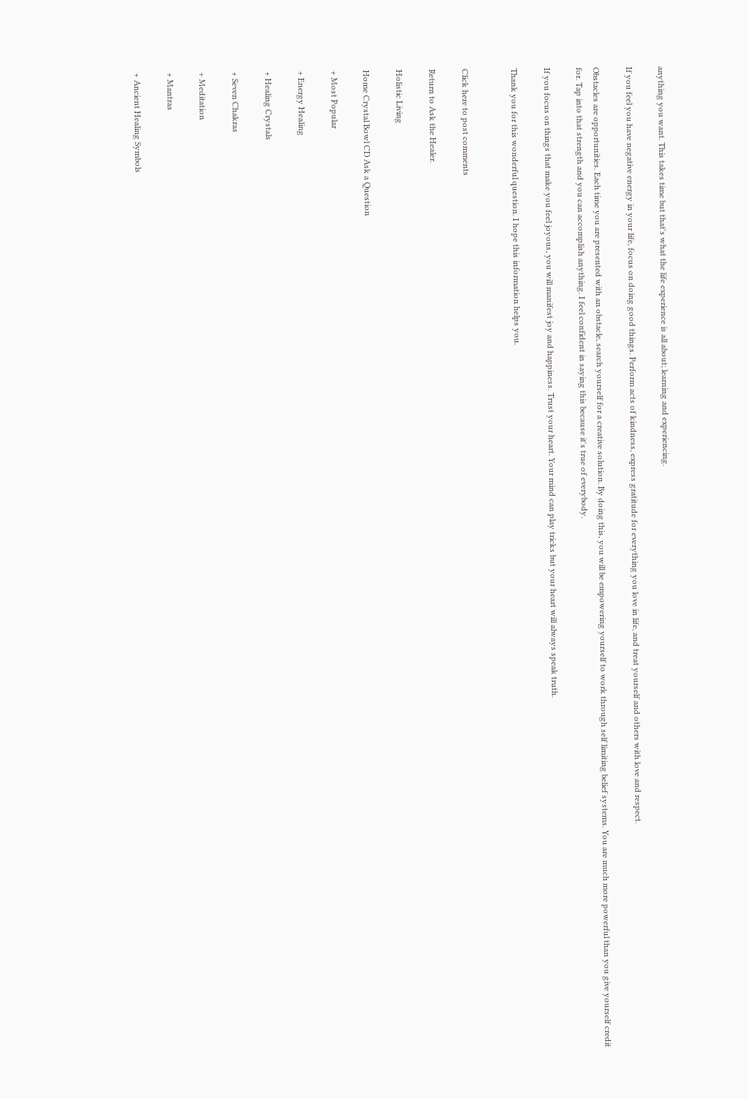anything you want. This takes time but that's what the life experience is all about; learning and experiencing.

If you feel you have negative energy in your life, focus on doing good things. Perform acts of kindness, express gratitude for everything you love in life, and treat yourself and others with love and respect.

Obstacles are opportunities. Each time you are presented with an obstacle, search yourself for a creative solution. By doing this, you will be empowering yourself to work through self limiting belief systems. You are much more powerful than you give yourself credit for. Tap into that strength and you can accomplish anything. I feel confident in saying this because it's true of everybody.

If you focus on things that make you feel joyous, you will manifest joy and happiness. Trust your heart. Your mind can play tricks but your heart will always speak truth.

Thank you for this wonderful question. I hope this information helps you.


Click here to post comments

Return to Ask the Healer.

Holistic Living

Home Crystal Bowl CD Ask a Question

+ Most Popular

+ Energy Healing

+ Healing Crystals

+ Seven Chakras

+ Meditation

+ Mantras

+ Ancient Healing Symbols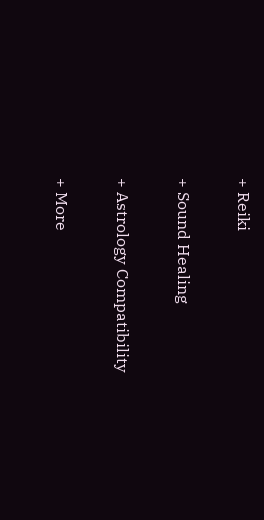+ Reiki

+ Sound Healing

+ Astrology Compatibility

+ More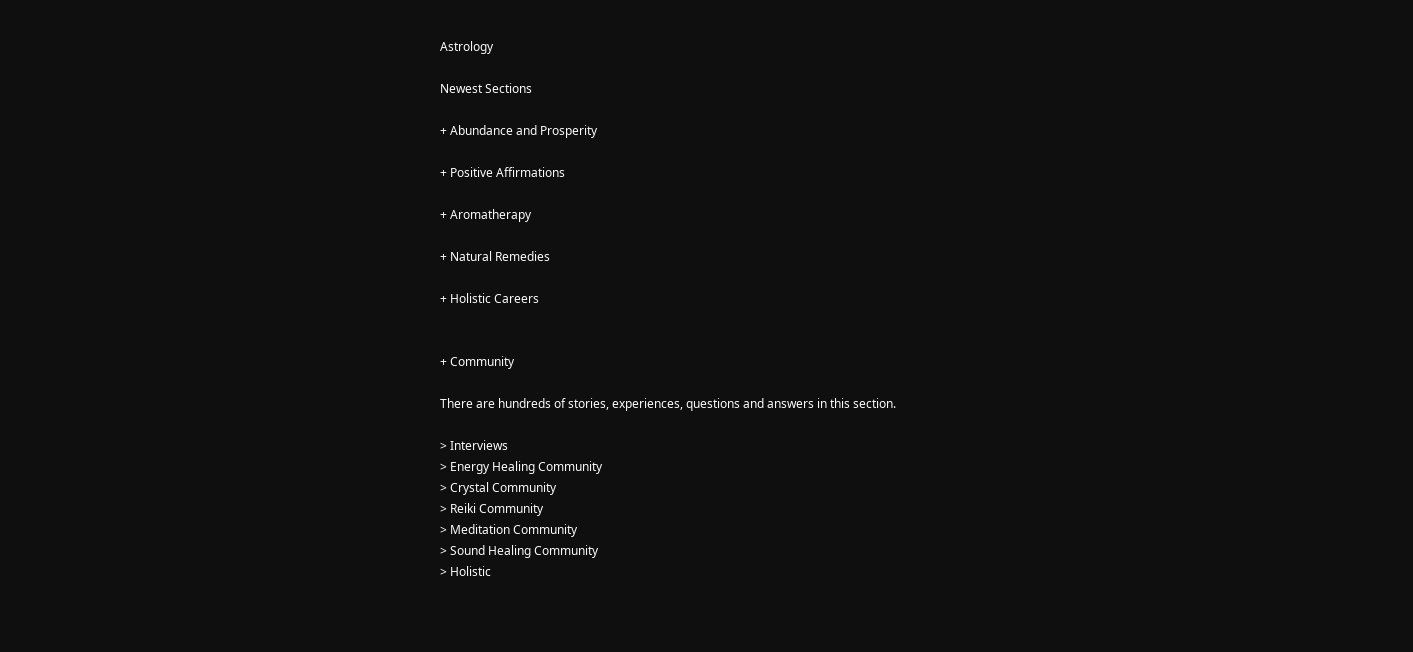Astrology

Newest Sections

+ Abundance and Prosperity

+ Positive Affirmations

+ Aromatherapy

+ Natural Remedies

+ Holistic Careers


+ Community

There are hundreds of stories, experiences, questions and answers in this section.

> Interviews
> Energy Healing Community
> Crystal Community
> Reiki Community
> Meditation Community
> Sound Healing Community
> Holistic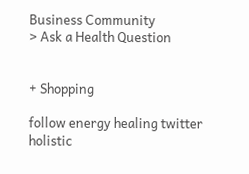Business Community
> Ask a Health Question


+ Shopping

follow energy healing twitter holistic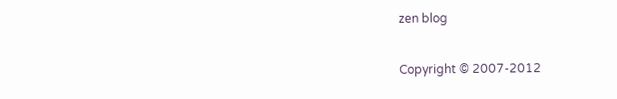zen blog

Copyright © 2007-2012